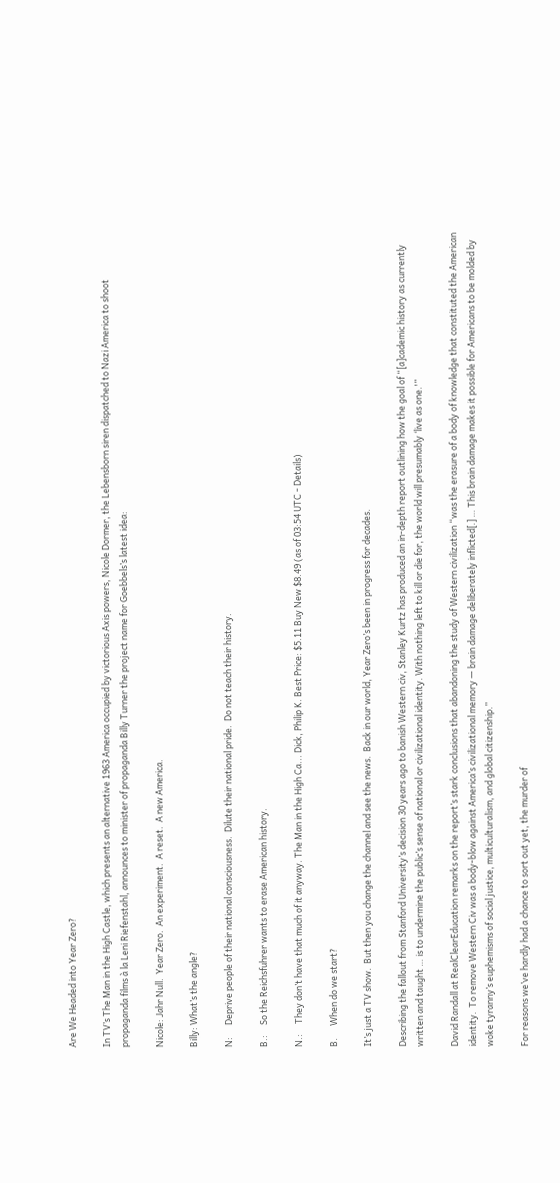Are We Headed into Year Zero?

In TV’s The Man in the High Castle, which presents an alternative 1963 America occupied by victorious Axis powers, Nicole Dormer, the Lebensborn siren dispatched to Nazi America to shoot propaganda films à la Leni Riefenstahl, announces to minister of propaganda Billy Turner the project name for Goebbels’s latest idea:

Nicole: Jahr Null.  Year Zero.  An experiment.  A reset.  A new America.

Billy: What’s the angle?

N:      Deprive people of their national consciousness.  Dilute their national pride.  Do not teach their history.

B.:     So the Reichsfuhrer wants to erase American history.

N.:     They don’t have that much of it anyway. The Man in the High Ca... Dick, Philip K. Best Price: $5.11 Buy New $8.49 (as of 03:54 UTC - Details)

B.      When do we start?

It’s just a TV show.  But then you change the channel and see the news.  Back in our world, Year Zero’s been in progress for decades.

Describing the fallout from Stanford University’s decision 30 years ago to banish Western civ, Stanley Kurtz has produced an in-depth report outlining how the goal of “[a]cademic history as currently written and taught … is to undermine the public’s sense of national or civilizational identity. With nothing left to kill or die for, the world will presumably ‘live as one.'”

David Randall at RealClearEducation remarks on the report’s stark conclusions that abandoning the study of Western civilization “was the erasure of a body of knowledge that constituted the American identity.  To remove Western Civ was a body-blow against America’s civilizational memory — brain damage deliberately inflicted[.] … This brain damage makes it possible for Americans to be molded by woke tyranny’s euphemisms of social justice, multiculturalism, and global citizenship.”

For reasons we’ve hardly had a chance to sort out yet, the murder of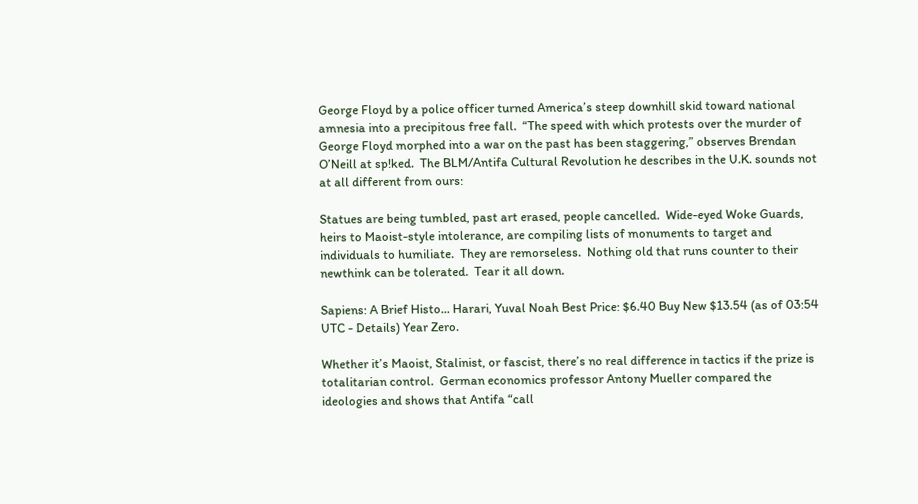George Floyd by a police officer turned America’s steep downhill skid toward national amnesia into a precipitous free fall.  “The speed with which protests over the murder of George Floyd morphed into a war on the past has been staggering,” observes Brendan O’Neill at sp!ked.  The BLM/Antifa Cultural Revolution he describes in the U.K. sounds not at all different from ours:

Statues are being tumbled, past art erased, people cancelled.  Wide-eyed Woke Guards, heirs to Maoist-style intolerance, are compiling lists of monuments to target and individuals to humiliate.  They are remorseless.  Nothing old that runs counter to their newthink can be tolerated.  Tear it all down.

Sapiens: A Brief Histo... Harari, Yuval Noah Best Price: $6.40 Buy New $13.54 (as of 03:54 UTC - Details) Year Zero.

Whether it’s Maoist, Stalinist, or fascist, there’s no real difference in tactics if the prize is totalitarian control.  German economics professor Antony Mueller compared the ideologies and shows that Antifa “call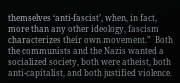themselves ‘anti-fascist’, when, in fact, more than any other ideology, fascism characterizes their own movement.”  Both the communists and the Nazis wanted a socialized society, both were atheist, both anti-capitalist, and both justified violence.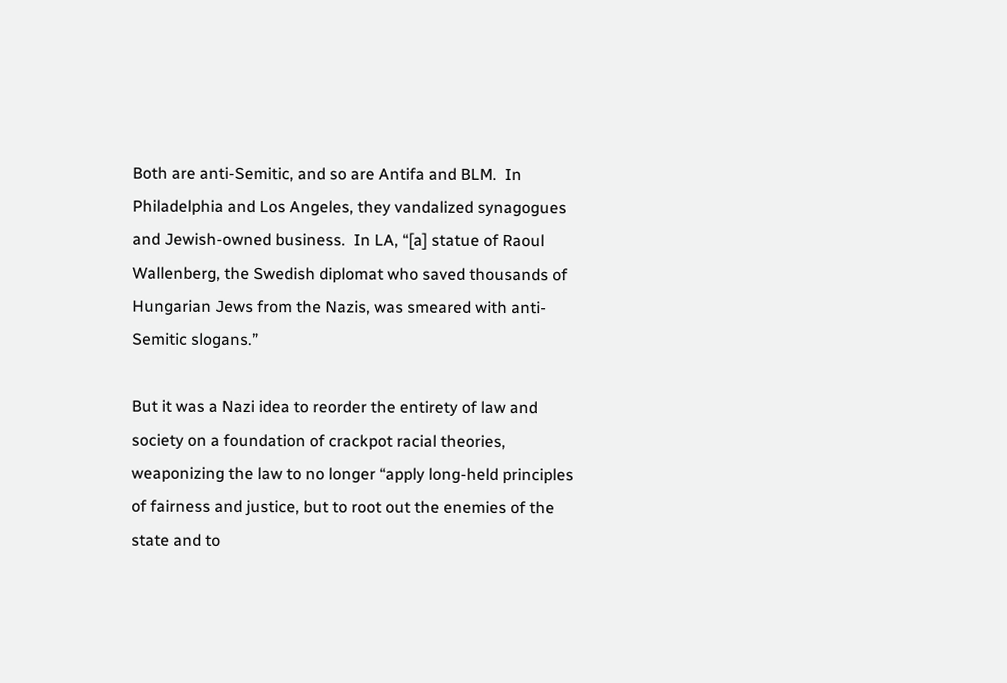Both are anti-Semitic, and so are Antifa and BLM.  In Philadelphia and Los Angeles, they vandalized synagogues and Jewish-owned business.  In LA, “[a] statue of Raoul Wallenberg, the Swedish diplomat who saved thousands of Hungarian Jews from the Nazis, was smeared with anti-Semitic slogans.”

But it was a Nazi idea to reorder the entirety of law and society on a foundation of crackpot racial theories, weaponizing the law to no longer “apply long-held principles of fairness and justice, but to root out the enemies of the state and to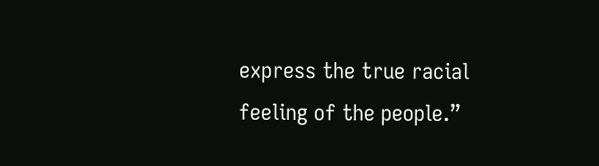express the true racial feeling of the people.”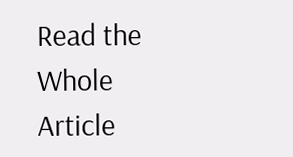Read the Whole Article